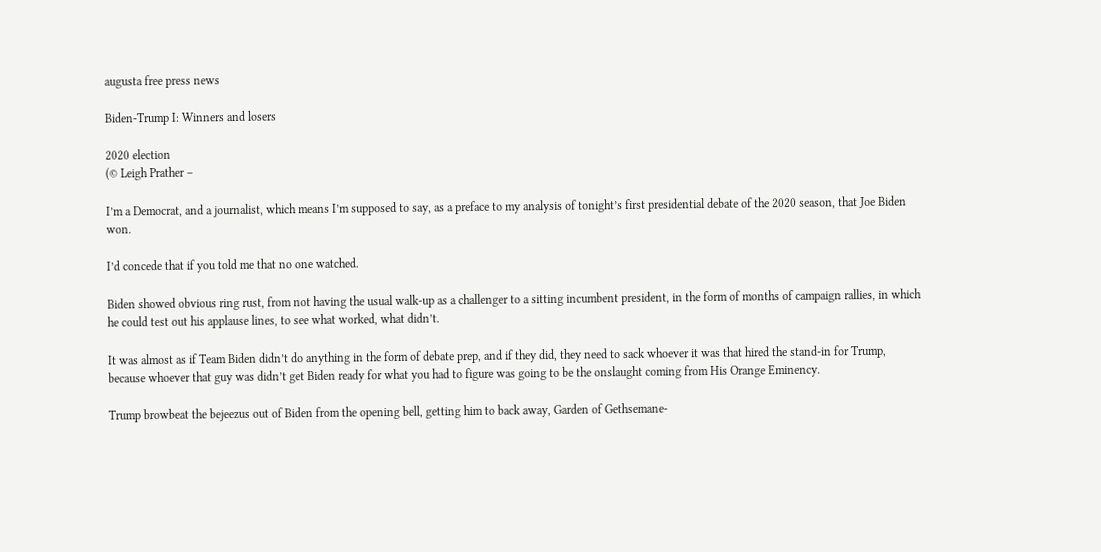augusta free press news

Biden-Trump I: Winners and losers

2020 election
(© Leigh Prather –

I’m a Democrat, and a journalist, which means I’m supposed to say, as a preface to my analysis of tonight’s first presidential debate of the 2020 season, that Joe Biden won.

I’d concede that if you told me that no one watched.

Biden showed obvious ring rust, from not having the usual walk-up as a challenger to a sitting incumbent president, in the form of months of campaign rallies, in which he could test out his applause lines, to see what worked, what didn’t.

It was almost as if Team Biden didn’t do anything in the form of debate prep, and if they did, they need to sack whoever it was that hired the stand-in for Trump, because whoever that guy was didn’t get Biden ready for what you had to figure was going to be the onslaught coming from His Orange Eminency.

Trump browbeat the bejeezus out of Biden from the opening bell, getting him to back away, Garden of Gethsemane-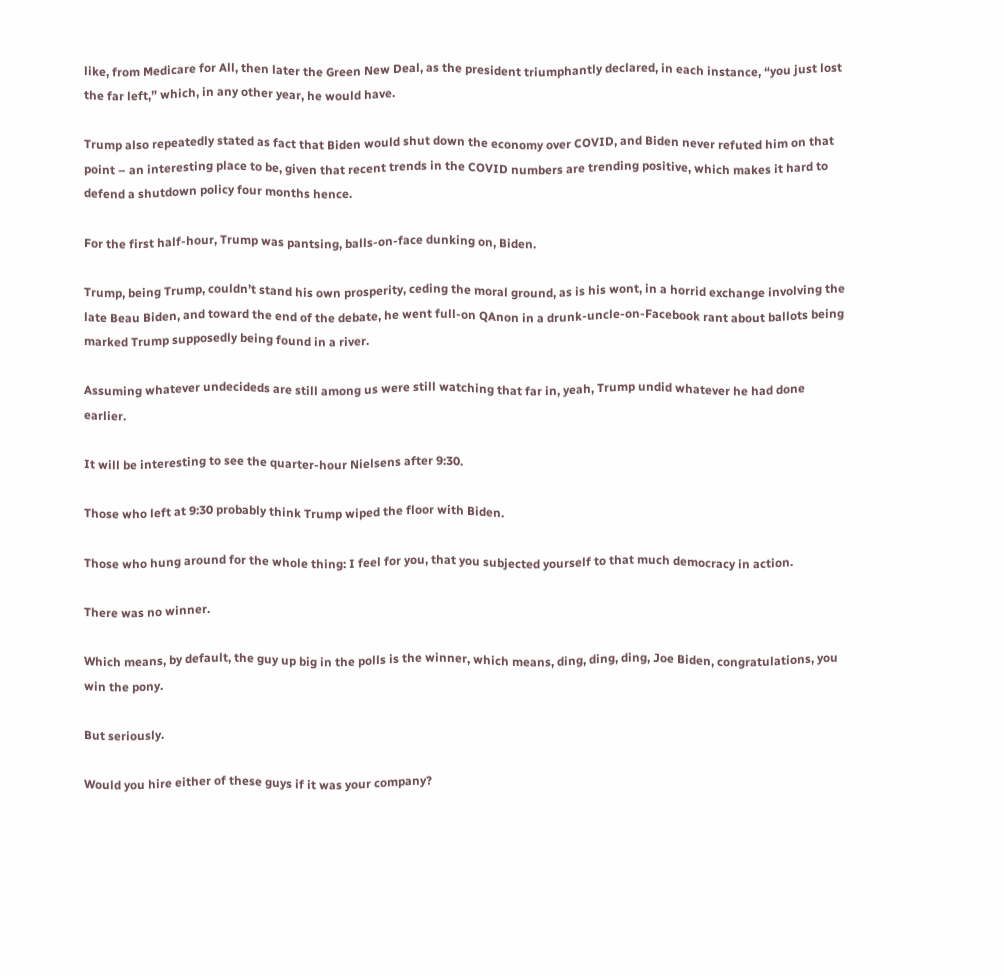like, from Medicare for All, then later the Green New Deal, as the president triumphantly declared, in each instance, “you just lost the far left,” which, in any other year, he would have.

Trump also repeatedly stated as fact that Biden would shut down the economy over COVID, and Biden never refuted him on that point – an interesting place to be, given that recent trends in the COVID numbers are trending positive, which makes it hard to defend a shutdown policy four months hence.

For the first half-hour, Trump was pantsing, balls-on-face dunking on, Biden.

Trump, being Trump, couldn’t stand his own prosperity, ceding the moral ground, as is his wont, in a horrid exchange involving the late Beau Biden, and toward the end of the debate, he went full-on QAnon in a drunk-uncle-on-Facebook rant about ballots being marked Trump supposedly being found in a river.

Assuming whatever undecideds are still among us were still watching that far in, yeah, Trump undid whatever he had done earlier.

It will be interesting to see the quarter-hour Nielsens after 9:30.

Those who left at 9:30 probably think Trump wiped the floor with Biden.

Those who hung around for the whole thing: I feel for you, that you subjected yourself to that much democracy in action.

There was no winner.

Which means, by default, the guy up big in the polls is the winner, which means, ding, ding, ding, Joe Biden, congratulations, you win the pony.

But seriously.

Would you hire either of these guys if it was your company?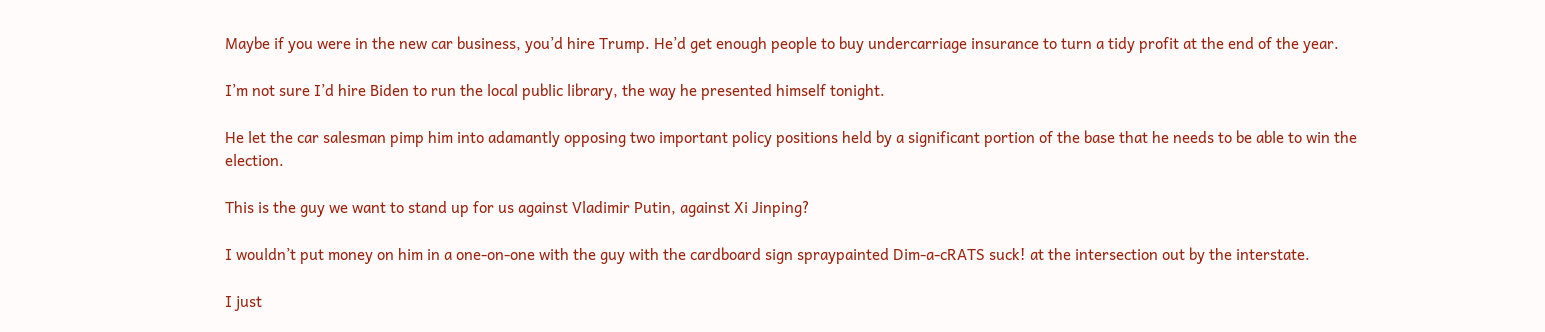Maybe if you were in the new car business, you’d hire Trump. He’d get enough people to buy undercarriage insurance to turn a tidy profit at the end of the year.

I’m not sure I’d hire Biden to run the local public library, the way he presented himself tonight.

He let the car salesman pimp him into adamantly opposing two important policy positions held by a significant portion of the base that he needs to be able to win the election.

This is the guy we want to stand up for us against Vladimir Putin, against Xi Jinping?

I wouldn’t put money on him in a one-on-one with the guy with the cardboard sign spraypainted Dim-a-cRATS suck! at the intersection out by the interstate.

I just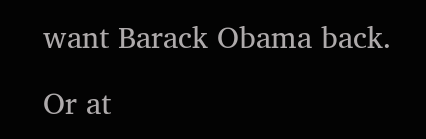want Barack Obama back.

Or at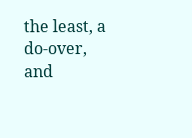the least, a do-over, and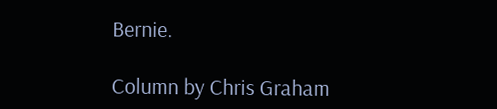Bernie.

Column by Chris Graham